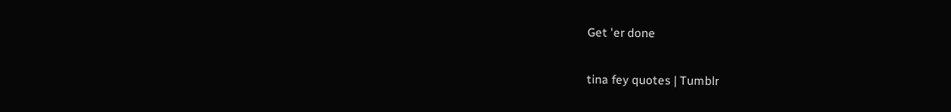Get 'er done

tina fey quotes | Tumblr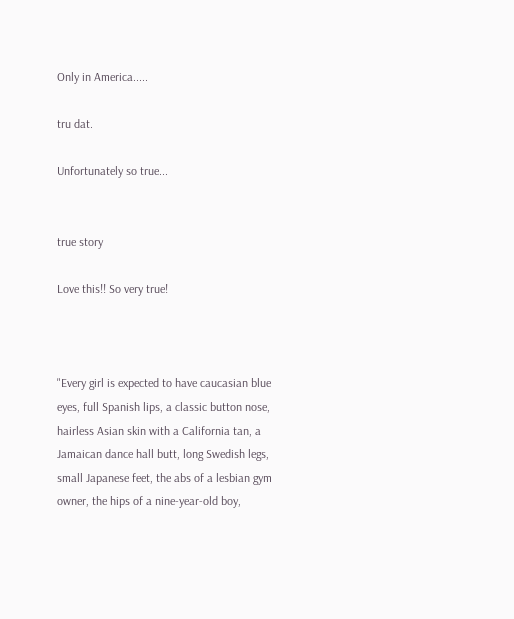Only in America.....

tru dat.

Unfortunately so true...


true story

Love this!! So very true!



"Every girl is expected to have caucasian blue eyes, full Spanish lips, a classic button nose, hairless Asian skin with a California tan, a Jamaican dance hall butt, long Swedish legs, small Japanese feet, the abs of a lesbian gym owner, the hips of a nine-year-old boy,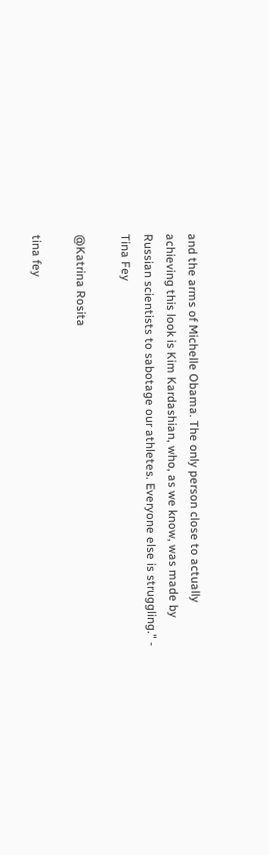and the arms of Michelle Obama. The only person close to actually achieving this look is Kim Kardashian, who, as we know, was made by Russian scientists to sabotage our athletes. Everyone else is struggling." - Tina Fey

@Katrina Rosita

tina fey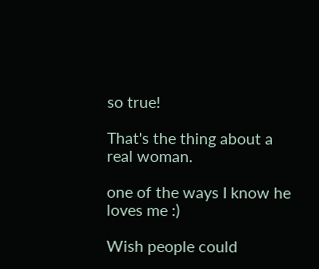so true!

That's the thing about a real woman.

one of the ways I know he loves me :)

Wish people could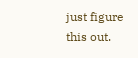just figure this out.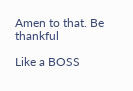Amen to that. Be thankful

Like a BOSS